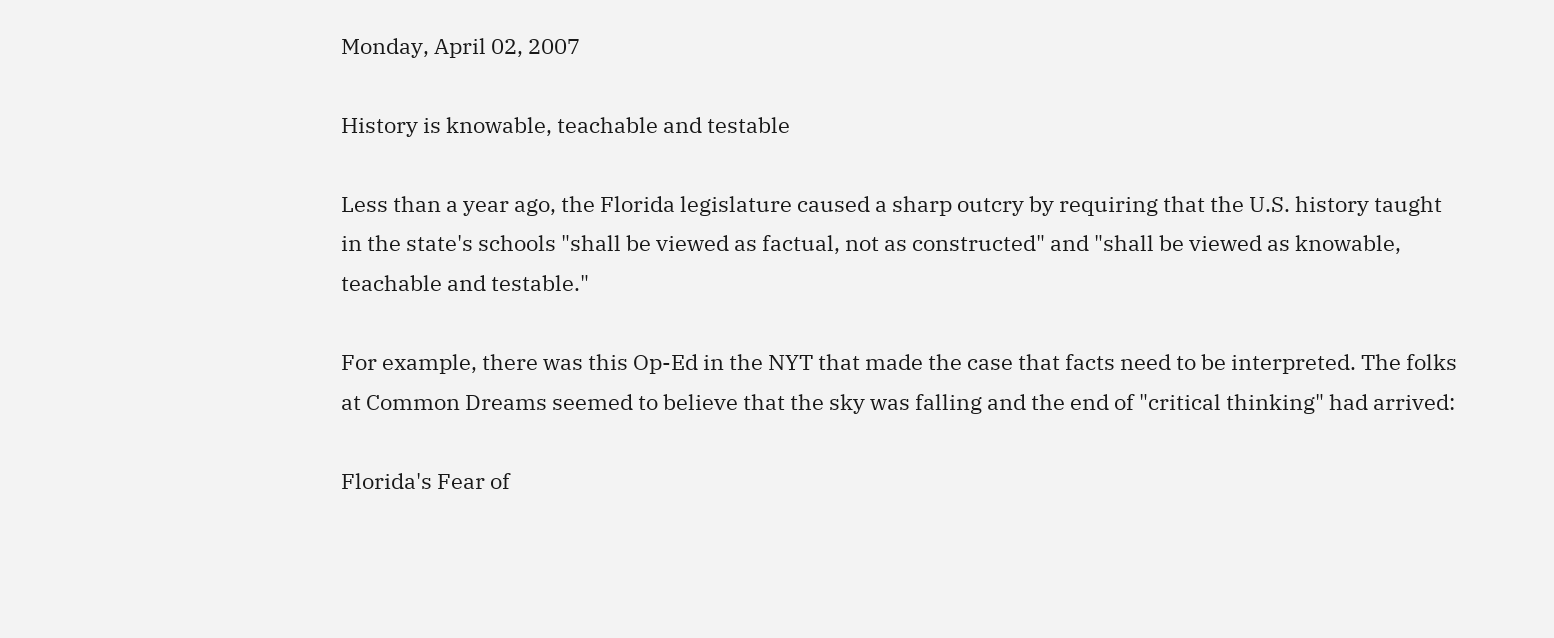Monday, April 02, 2007

History is knowable, teachable and testable

Less than a year ago, the Florida legislature caused a sharp outcry by requiring that the U.S. history taught in the state's schools "shall be viewed as factual, not as constructed" and "shall be viewed as knowable, teachable and testable."

For example, there was this Op-Ed in the NYT that made the case that facts need to be interpreted. The folks at Common Dreams seemed to believe that the sky was falling and the end of "critical thinking" had arrived:

Florida's Fear of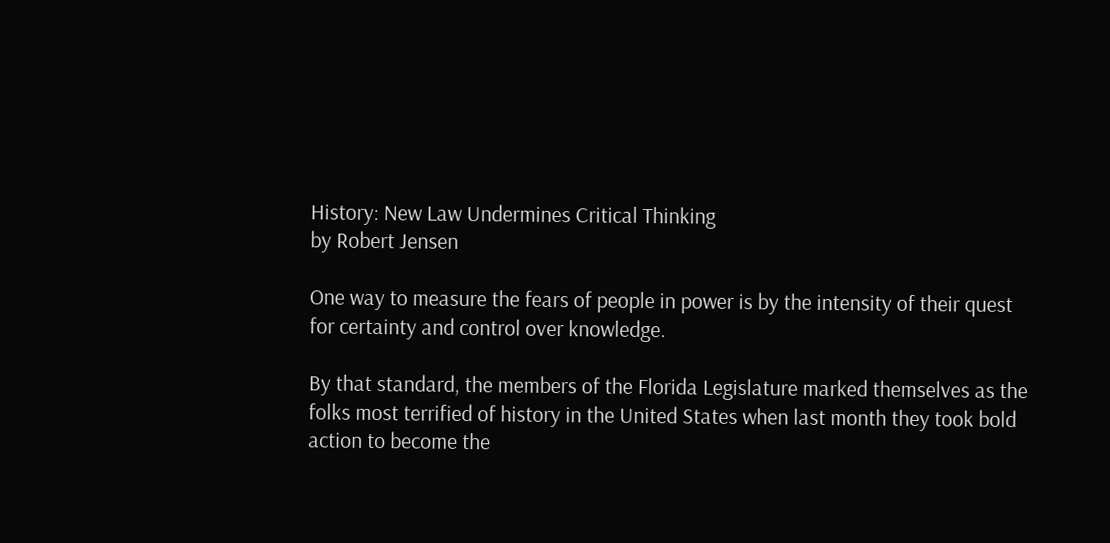History: New Law Undermines Critical Thinking
by Robert Jensen

One way to measure the fears of people in power is by the intensity of their quest for certainty and control over knowledge.

By that standard, the members of the Florida Legislature marked themselves as the folks most terrified of history in the United States when last month they took bold action to become the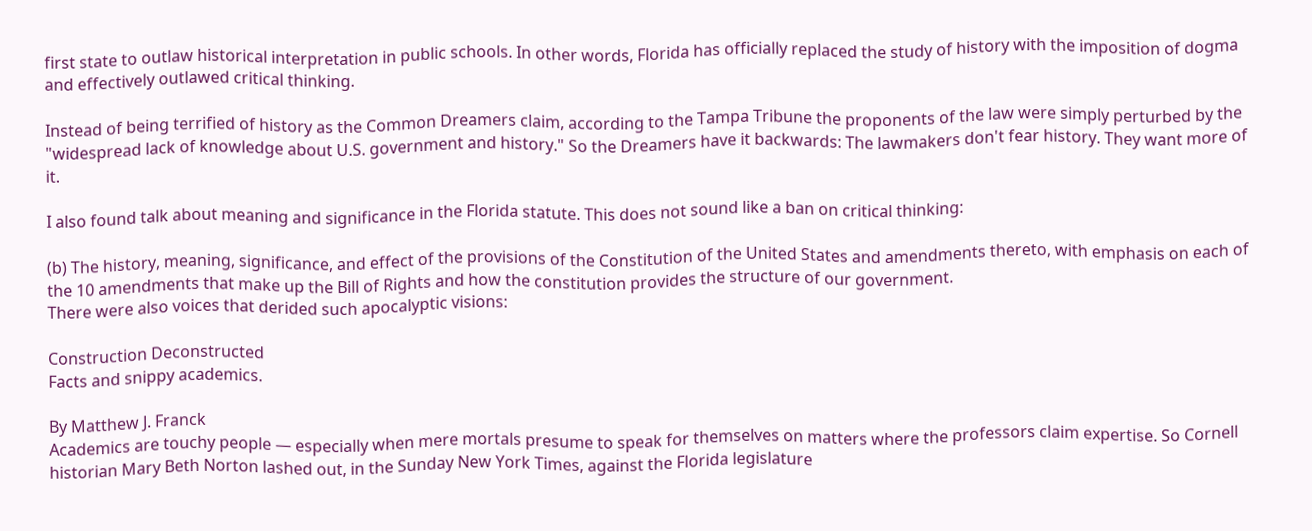first state to outlaw historical interpretation in public schools. In other words, Florida has officially replaced the study of history with the imposition of dogma and effectively outlawed critical thinking.

Instead of being terrified of history as the Common Dreamers claim, according to the Tampa Tribune the proponents of the law were simply perturbed by the "widespread lack of knowledge about U.S. government and history." So the Dreamers have it backwards: The lawmakers don't fear history. They want more of it.

I also found talk about meaning and significance in the Florida statute. This does not sound like a ban on critical thinking:

(b) The history, meaning, significance, and effect of the provisions of the Constitution of the United States and amendments thereto, with emphasis on each of the 10 amendments that make up the Bill of Rights and how the constitution provides the structure of our government.
There were also voices that derided such apocalyptic visions:

Construction Deconstructed
Facts and snippy academics.

By Matthew J. Franck
Academics are touchy people — especially when mere mortals presume to speak for themselves on matters where the professors claim expertise. So Cornell historian Mary Beth Norton lashed out, in the Sunday New York Times, against the Florida legislature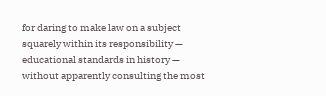for daring to make law on a subject squarely within its responsibility — educational standards in history — without apparently consulting the most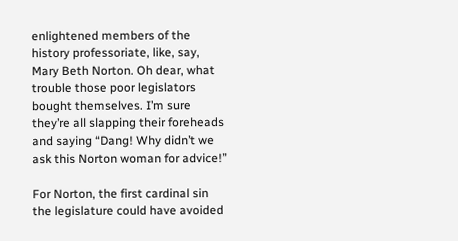enlightened members of the history professoriate, like, say, Mary Beth Norton. Oh dear, what trouble those poor legislators bought themselves. I’m sure they’re all slapping their foreheads and saying “Dang! Why didn’t we ask this Norton woman for advice!”

For Norton, the first cardinal sin the legislature could have avoided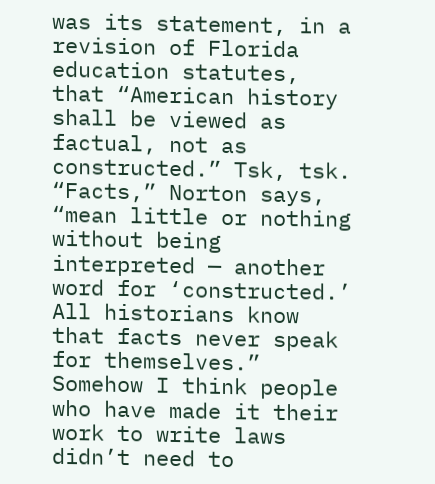was its statement, in a revision of Florida education statutes, that “American history shall be viewed as factual, not as constructed.” Tsk, tsk. “Facts,” Norton says, “mean little or nothing without being interpreted — another word for ‘constructed.’ All historians know that facts never speak for themselves.” Somehow I think people who have made it their work to write laws didn’t need to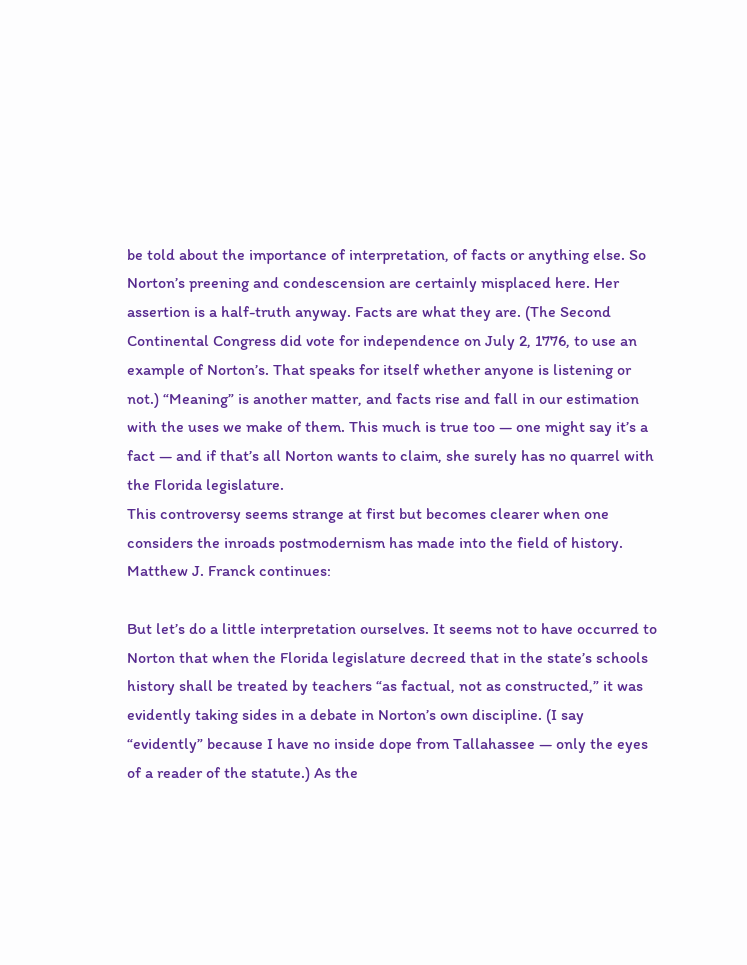be told about the importance of interpretation, of facts or anything else. So Norton’s preening and condescension are certainly misplaced here. Her assertion is a half-truth anyway. Facts are what they are. (The Second Continental Congress did vote for independence on July 2, 1776, to use an example of Norton’s. That speaks for itself whether anyone is listening or not.) “Meaning” is another matter, and facts rise and fall in our estimation with the uses we make of them. This much is true too — one might say it’s a fact — and if that’s all Norton wants to claim, she surely has no quarrel with the Florida legislature.
This controversy seems strange at first but becomes clearer when one considers the inroads postmodernism has made into the field of history. Matthew J. Franck continues:

But let’s do a little interpretation ourselves. It seems not to have occurred to Norton that when the Florida legislature decreed that in the state’s schools history shall be treated by teachers “as factual, not as constructed,” it was evidently taking sides in a debate in Norton’s own discipline. (I say “evidently” because I have no inside dope from Tallahassee — only the eyes of a reader of the statute.) As the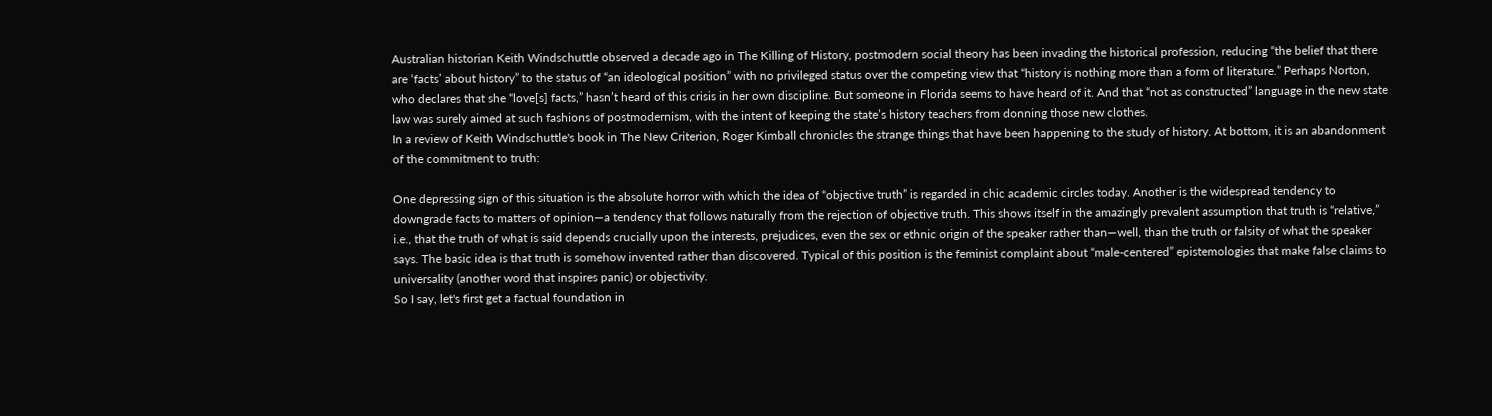Australian historian Keith Windschuttle observed a decade ago in The Killing of History, postmodern social theory has been invading the historical profession, reducing “the belief that there are ‘facts’ about history” to the status of “an ideological position” with no privileged status over the competing view that “history is nothing more than a form of literature.” Perhaps Norton, who declares that she “love[s] facts,” hasn’t heard of this crisis in her own discipline. But someone in Florida seems to have heard of it. And that “not as constructed” language in the new state law was surely aimed at such fashions of postmodernism, with the intent of keeping the state’s history teachers from donning those new clothes.
In a review of Keith Windschuttle's book in The New Criterion, Roger Kimball chronicles the strange things that have been happening to the study of history. At bottom, it is an abandonment of the commitment to truth:

One depressing sign of this situation is the absolute horror with which the idea of “objective truth” is regarded in chic academic circles today. Another is the widespread tendency to downgrade facts to matters of opinion—a tendency that follows naturally from the rejection of objective truth. This shows itself in the amazingly prevalent assumption that truth is “relative,” i.e., that the truth of what is said depends crucially upon the interests, prejudices, even the sex or ethnic origin of the speaker rather than—well, than the truth or falsity of what the speaker says. The basic idea is that truth is somehow invented rather than discovered. Typical of this position is the feminist complaint about “male-centered” epistemologies that make false claims to universality (another word that inspires panic) or objectivity.
So I say, let's first get a factual foundation in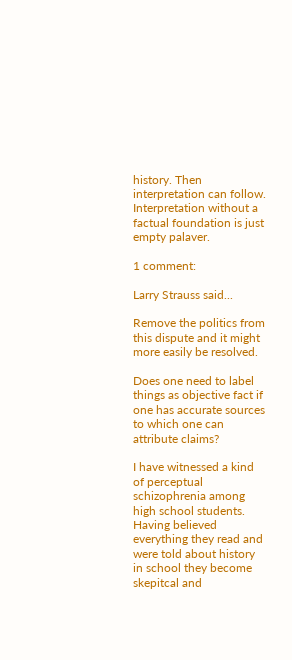history. Then interpretation can follow. Interpretation without a factual foundation is just empty palaver.

1 comment:

Larry Strauss said...

Remove the politics from this dispute and it might more easily be resolved.

Does one need to label things as objective fact if one has accurate sources to which one can attribute claims?

I have witnessed a kind of perceptual schizophrenia among high school students. Having believed everything they read and were told about history in school they become skepitcal and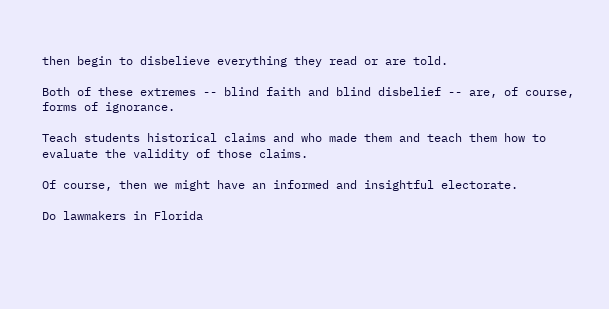then begin to disbelieve everything they read or are told.

Both of these extremes -- blind faith and blind disbelief -- are, of course, forms of ignorance.

Teach students historical claims and who made them and teach them how to evaluate the validity of those claims.

Of course, then we might have an informed and insightful electorate.

Do lawmakers in Florida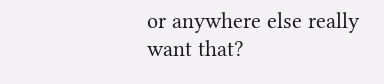or anywhere else really want that?